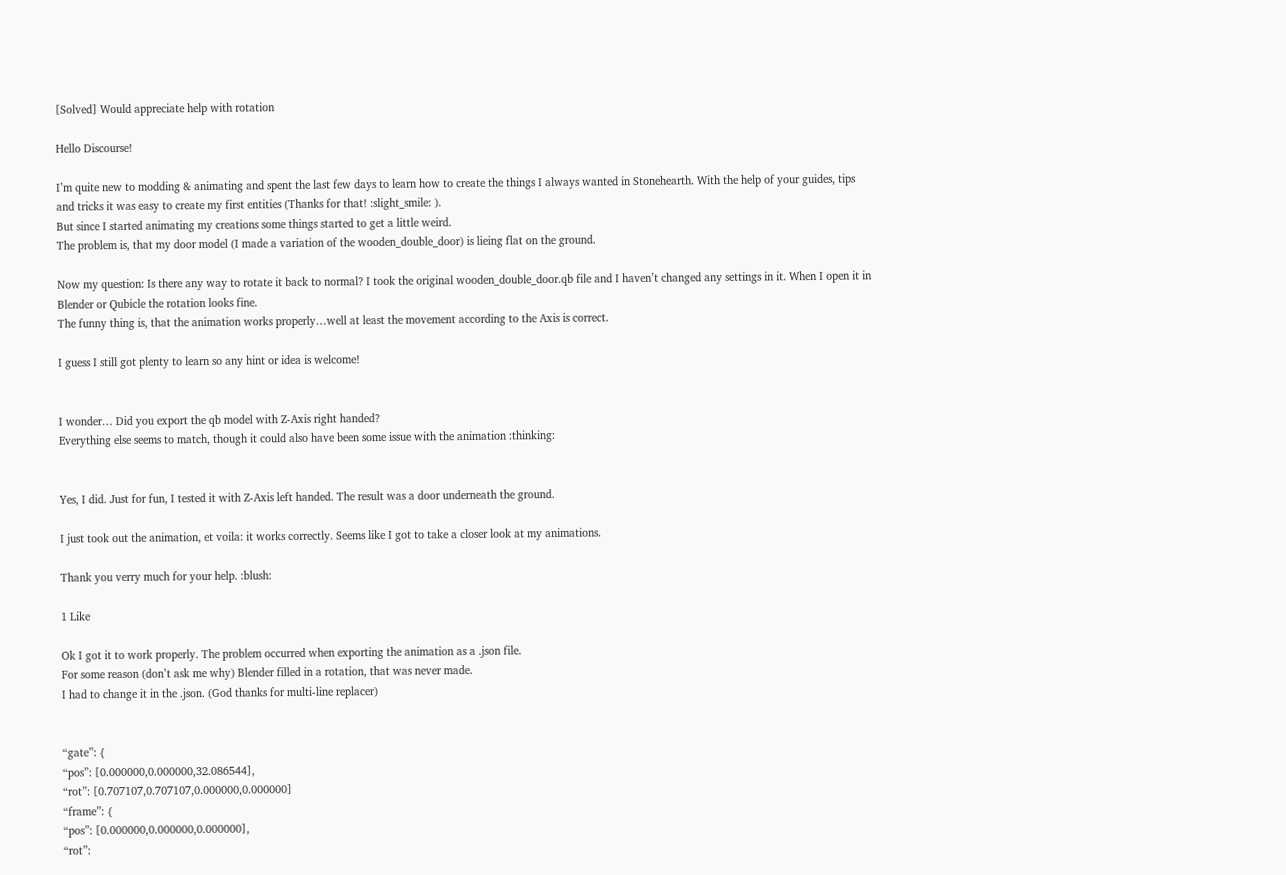[Solved] Would appreciate help with rotation

Hello Discourse!

I’m quite new to modding & animating and spent the last few days to learn how to create the things I always wanted in Stonehearth. With the help of your guides, tips and tricks it was easy to create my first entities (Thanks for that! :slight_smile: ).
But since I started animating my creations some things started to get a little weird.
The problem is, that my door model (I made a variation of the wooden_double_door) is lieing flat on the ground.

Now my question: Is there any way to rotate it back to normal? I took the original wooden_double_door.qb file and I haven’t changed any settings in it. When I open it in Blender or Qubicle the rotation looks fine.
The funny thing is, that the animation works properly…well at least the movement according to the Axis is correct.

I guess I still got plenty to learn so any hint or idea is welcome!


I wonder… Did you export the qb model with Z-Axis right handed?
Everything else seems to match, though it could also have been some issue with the animation :thinking:


Yes, I did. Just for fun, I tested it with Z-Axis left handed. The result was a door underneath the ground.

I just took out the animation, et voila: it works correctly. Seems like I got to take a closer look at my animations.

Thank you verry much for your help. :blush:

1 Like

Ok I got it to work properly. The problem occurred when exporting the animation as a .json file.
For some reason (don’t ask me why) Blender filled in a rotation, that was never made.
I had to change it in the .json. (God thanks for multi-line replacer)


“gate”: {
“pos”: [0.000000,0.000000,32.086544],
“rot”: [0.707107,0.707107,0.000000,0.000000]
“frame”: {
“pos”: [0.000000,0.000000,0.000000],
“rot”: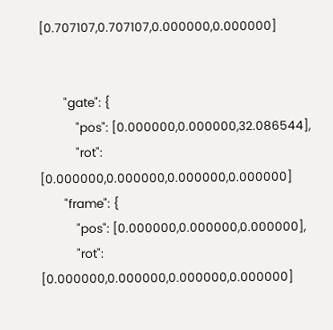[0.707107,0.707107,0.000000,0.000000]


        "gate": {
            "pos": [0.000000,0.000000,32.086544],
            "rot": [0.000000,0.000000,0.000000,0.000000]
        "frame": {
            "pos": [0.000000,0.000000,0.000000],
            "rot": [0.000000,0.000000,0.000000,0.000000]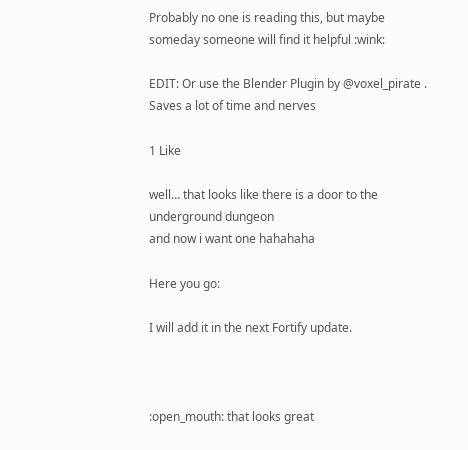Probably no one is reading this, but maybe someday someone will find it helpful :wink:

EDIT: Or use the Blender Plugin by @voxel_pirate . Saves a lot of time and nerves

1 Like

well… that looks like there is a door to the underground dungeon
and now i want one hahahaha

Here you go:

I will add it in the next Fortify update.



:open_mouth: that looks great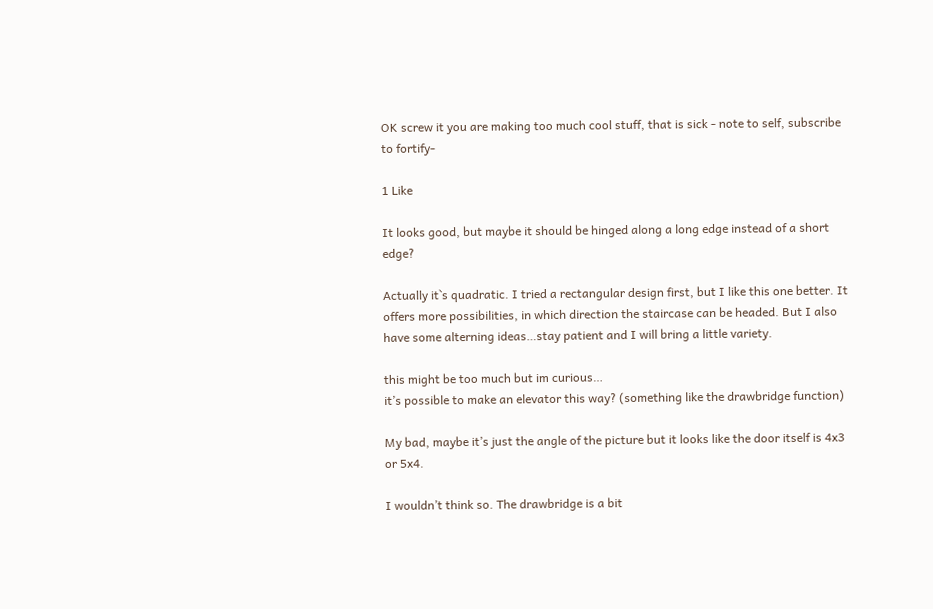OK screw it you are making too much cool stuff, that is sick - note to self, subscribe to fortify-

1 Like

It looks good, but maybe it should be hinged along a long edge instead of a short edge?

Actually it`s quadratic. I tried a rectangular design first, but I like this one better. It offers more possibilities, in which direction the staircase can be headed. But I also have some alterning ideas…stay patient and I will bring a little variety.

this might be too much but im curious…
it’s possible to make an elevator this way? (something like the drawbridge function)

My bad, maybe it’s just the angle of the picture but it looks like the door itself is 4x3 or 5x4.

I wouldn’t think so. The drawbridge is a bit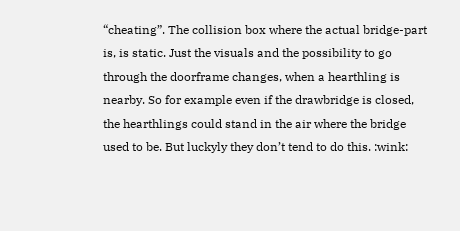“cheating”. The collision box where the actual bridge-part is, is static. Just the visuals and the possibility to go through the doorframe changes, when a hearthling is nearby. So for example even if the drawbridge is closed, the hearthlings could stand in the air where the bridge used to be. But luckyly they don’t tend to do this. :wink: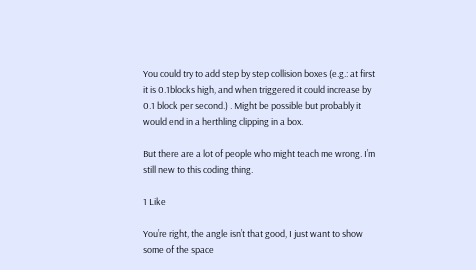You could try to add step by step collision boxes (e.g.: at first it is 0.1blocks high, and when triggered it could increase by 0.1 block per second.) . Might be possible but probably it would end in a herthling clipping in a box.

But there are a lot of people who might teach me wrong. I’m still new to this coding thing.

1 Like

You’re right, the angle isn’t that good, I just want to show some of the space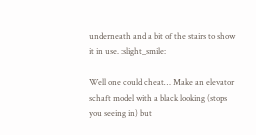underneath and a bit of the stairs to show it in use. :slight_smile:

Well one could cheat… Make an elevator schaft model with a black looking (stops you seeing in) but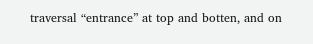traversal “entrance” at top and botten, and on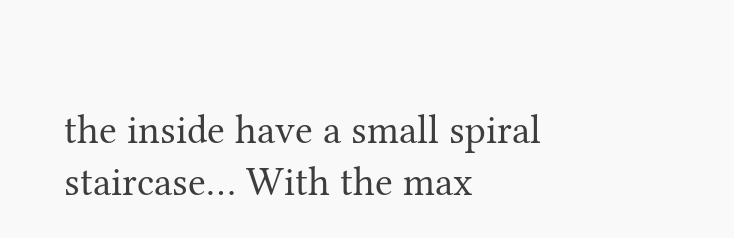the inside have a small spiral staircase… With the max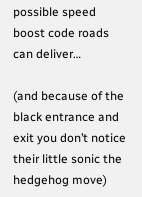possible speed boost code roads can deliver…

(and because of the black entrance and exit you don’t notice their little sonic the hedgehog move)